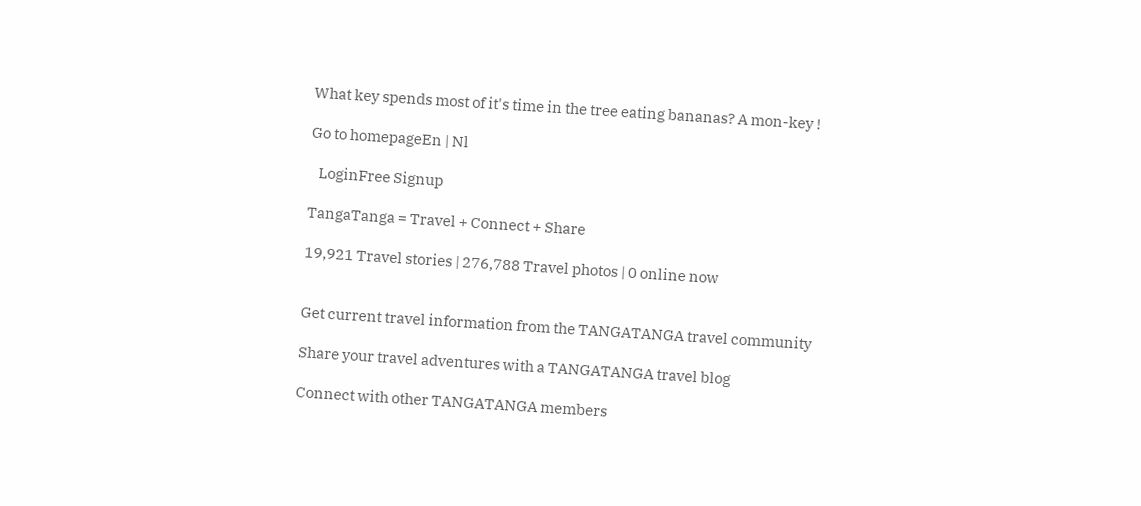What key spends most of it's time in the tree eating bananas? A mon-key !

Go to homepageEn | Nl

   LoginFree Signup

TangaTanga = Travel + Connect + Share

19,921 Travel stories | 276,788 Travel photos | 0 online now


Get current travel information from the TANGATANGA travel community

Share your travel adventures with a TANGATANGA travel blog

Connect with other TANGATANGA members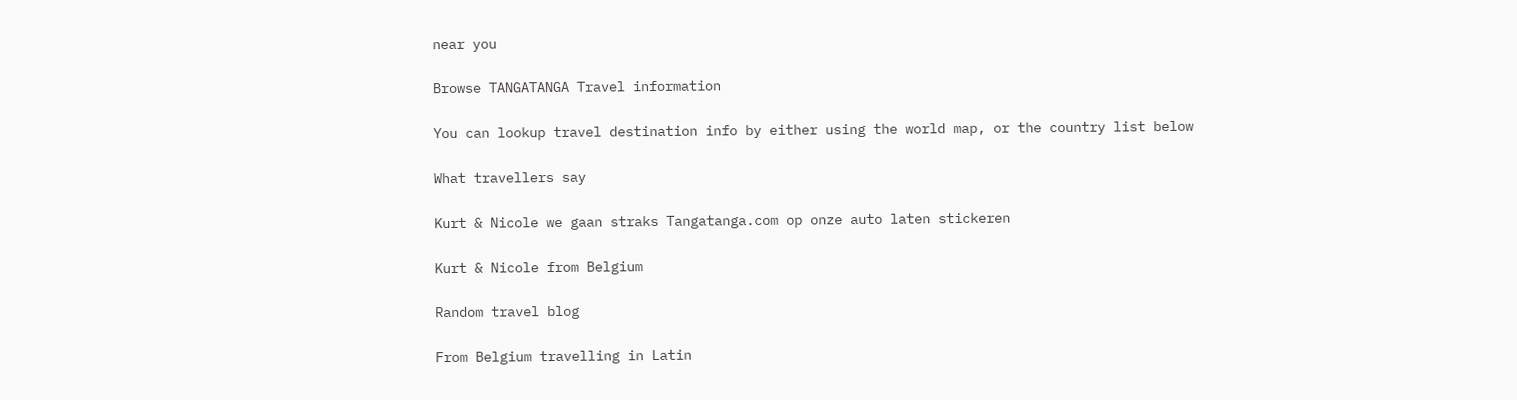near you

Browse TANGATANGA Travel information

You can lookup travel destination info by either using the world map, or the country list below

What travellers say

Kurt & Nicole we gaan straks Tangatanga.com op onze auto laten stickeren

Kurt & Nicole from Belgium

Random travel blog

From Belgium travelling in Latin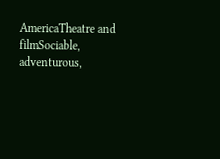AmericaTheatre and filmSociable, adventurous,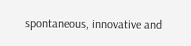spontaneous, innovative and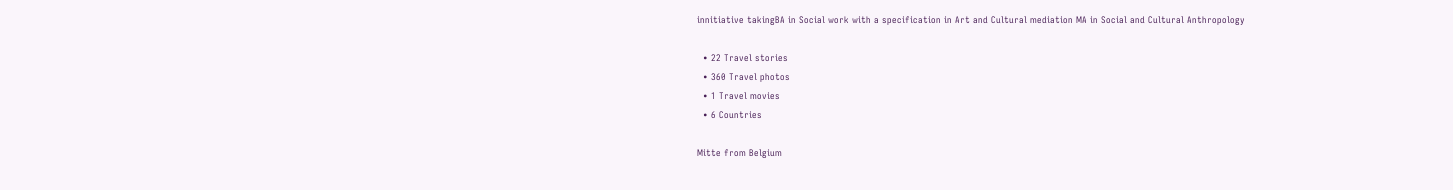innitiative takingBA in Social work with a specification in Art and Cultural mediation MA in Social and Cultural Anthropology

  • 22 Travel stories
  • 360 Travel photos
  • 1 Travel movies
  • 6 Countries

Mitte from Belgium